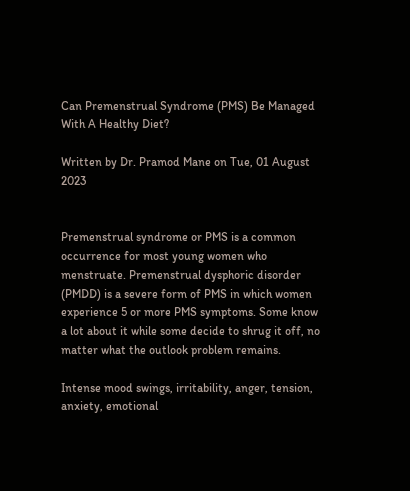Can Premenstrual Syndrome (PMS) Be Managed With A Healthy Diet?

Written by Dr. Pramod Mane on Tue, 01 August 2023


Premenstrual syndrome or PMS is a common occurrence for most young women who menstruate. Premenstrual dysphoric disorder (PMDD) is a severe form of PMS in which women experience 5 or more PMS symptoms. Some know a lot about it while some decide to shrug it off, no matter what the outlook problem remains.

Intense mood swings, irritability, anger, tension, anxiety, emotional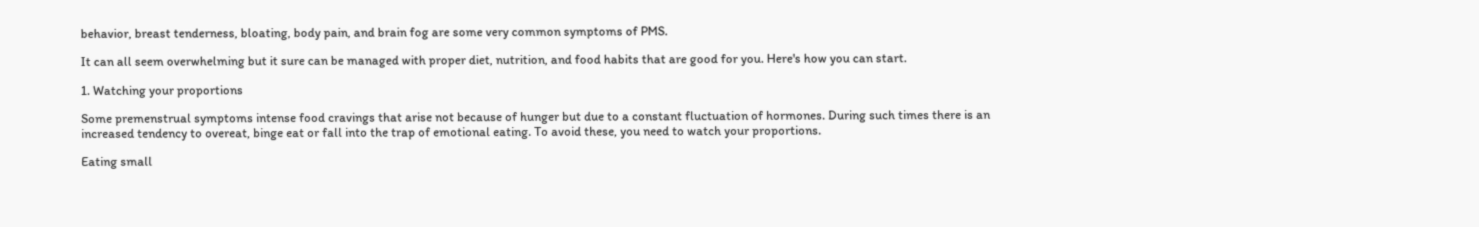behavior, breast tenderness, bloating, body pain, and brain fog are some very common symptoms of PMS.

It can all seem overwhelming but it sure can be managed with proper diet, nutrition, and food habits that are good for you. Here's how you can start.

1. Watching your proportions

Some premenstrual symptoms intense food cravings that arise not because of hunger but due to a constant fluctuation of hormones. During such times there is an increased tendency to overeat, binge eat or fall into the trap of emotional eating. To avoid these, you need to watch your proportions.

Eating small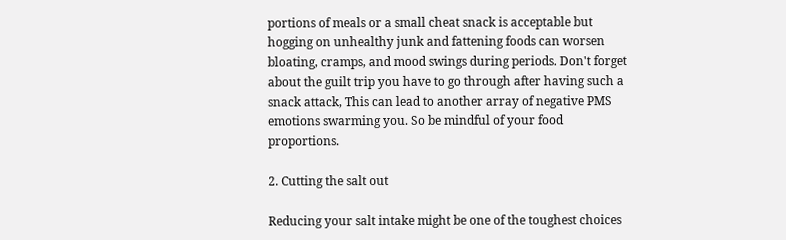portions of meals or a small cheat snack is acceptable but hogging on unhealthy junk and fattening foods can worsen bloating, cramps, and mood swings during periods. Don't forget about the guilt trip you have to go through after having such a snack attack, This can lead to another array of negative PMS emotions swarming you. So be mindful of your food proportions.

2. Cutting the salt out

Reducing your salt intake might be one of the toughest choices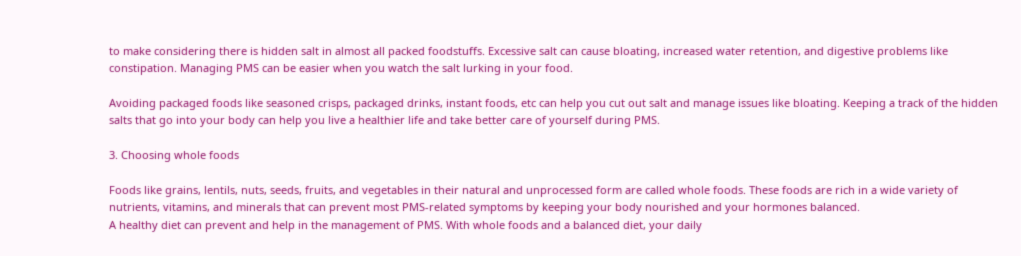to make considering there is hidden salt in almost all packed foodstuffs. Excessive salt can cause bloating, increased water retention, and digestive problems like constipation. Managing PMS can be easier when you watch the salt lurking in your food.

Avoiding packaged foods like seasoned crisps, packaged drinks, instant foods, etc can help you cut out salt and manage issues like bloating. Keeping a track of the hidden salts that go into your body can help you live a healthier life and take better care of yourself during PMS.

3. Choosing whole foods

Foods like grains, lentils, nuts, seeds, fruits, and vegetables in their natural and unprocessed form are called whole foods. These foods are rich in a wide variety of nutrients, vitamins, and minerals that can prevent most PMS-related symptoms by keeping your body nourished and your hormones balanced.
A healthy diet can prevent and help in the management of PMS. With whole foods and a balanced diet, your daily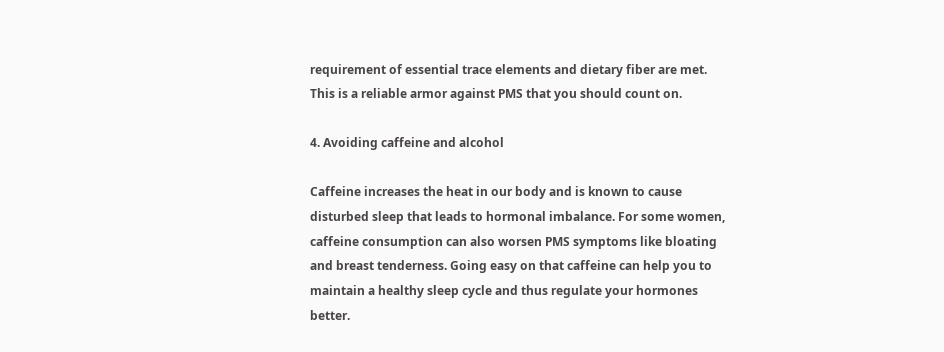requirement of essential trace elements and dietary fiber are met. This is a reliable armor against PMS that you should count on.

4. Avoiding caffeine and alcohol

Caffeine increases the heat in our body and is known to cause disturbed sleep that leads to hormonal imbalance. For some women, caffeine consumption can also worsen PMS symptoms like bloating and breast tenderness. Going easy on that caffeine can help you to maintain a healthy sleep cycle and thus regulate your hormones better.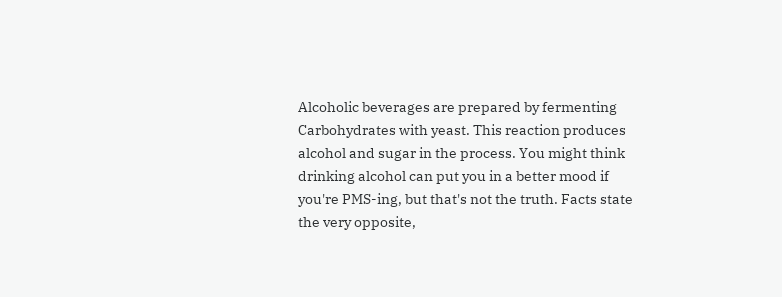Alcoholic beverages are prepared by fermenting Carbohydrates with yeast. This reaction produces alcohol and sugar in the process. You might think drinking alcohol can put you in a better mood if you're PMS-ing, but that's not the truth. Facts state the very opposite,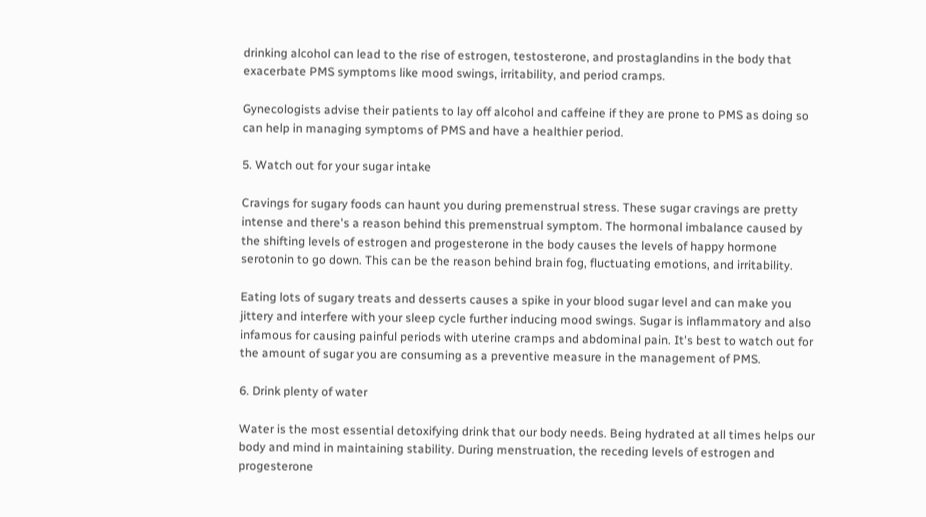drinking alcohol can lead to the rise of estrogen, testosterone, and prostaglandins in the body that exacerbate PMS symptoms like mood swings, irritability, and period cramps.

Gynecologists advise their patients to lay off alcohol and caffeine if they are prone to PMS as doing so can help in managing symptoms of PMS and have a healthier period.

5. Watch out for your sugar intake

Cravings for sugary foods can haunt you during premenstrual stress. These sugar cravings are pretty intense and there's a reason behind this premenstrual symptom. The hormonal imbalance caused by the shifting levels of estrogen and progesterone in the body causes the levels of happy hormone serotonin to go down. This can be the reason behind brain fog, fluctuating emotions, and irritability.

Eating lots of sugary treats and desserts causes a spike in your blood sugar level and can make you jittery and interfere with your sleep cycle further inducing mood swings. Sugar is inflammatory and also infamous for causing painful periods with uterine cramps and abdominal pain. It's best to watch out for the amount of sugar you are consuming as a preventive measure in the management of PMS.

6. Drink plenty of water

Water is the most essential detoxifying drink that our body needs. Being hydrated at all times helps our body and mind in maintaining stability. During menstruation, the receding levels of estrogen and progesterone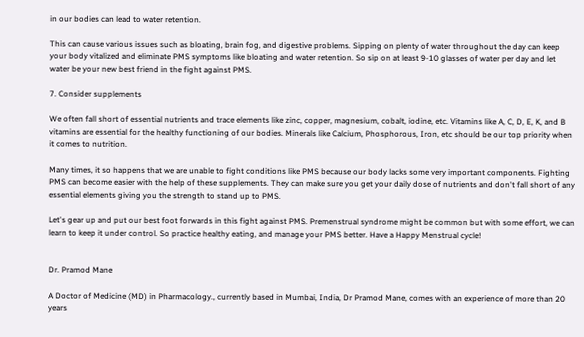in our bodies can lead to water retention.

This can cause various issues such as bloating, brain fog, and digestive problems. Sipping on plenty of water throughout the day can keep your body vitalized and eliminate PMS symptoms like bloating and water retention. So sip on at least 9-10 glasses of water per day and let water be your new best friend in the fight against PMS.

7. Consider supplements

We often fall short of essential nutrients and trace elements like zinc, copper, magnesium, cobalt, iodine, etc. Vitamins like A, C, D, E, K, and B vitamins are essential for the healthy functioning of our bodies. Minerals like Calcium, Phosphorous, Iron, etc should be our top priority when it comes to nutrition.

Many times, it so happens that we are unable to fight conditions like PMS because our body lacks some very important components. Fighting PMS can become easier with the help of these supplements. They can make sure you get your daily dose of nutrients and don't fall short of any essential elements giving you the strength to stand up to PMS.

Let's gear up and put our best foot forwards in this fight against PMS. Premenstrual syndrome might be common but with some effort, we can learn to keep it under control. So practice healthy eating, and manage your PMS better. Have a Happy Menstrual cycle!


Dr. Pramod Mane

A Doctor of Medicine (MD) in Pharmacology., currently based in Mumbai, India, Dr Pramod Mane, comes with an experience of more than 20 years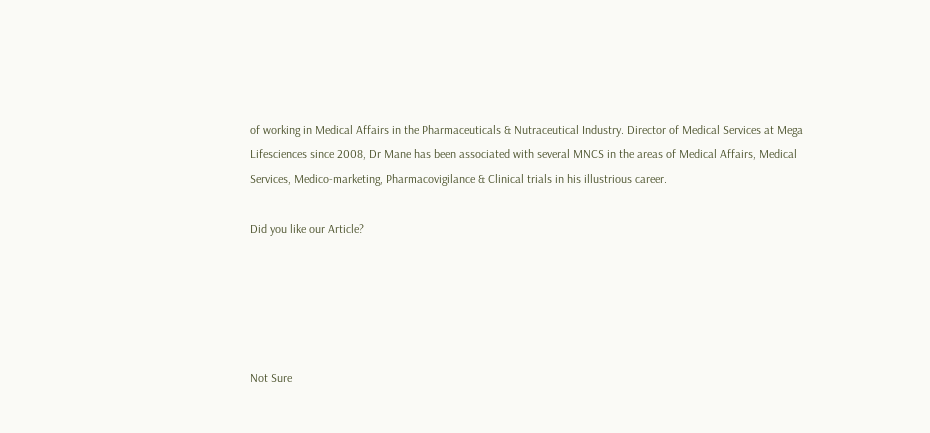of working in Medical Affairs in the Pharmaceuticals & Nutraceutical Industry. Director of Medical Services at Mega Lifesciences since 2008, Dr Mane has been associated with several MNCS in the areas of Medical Affairs, Medical Services, Medico-marketing, Pharmacovigilance & Clinical trials in his illustrious career.

Did you like our Article?





Not Sure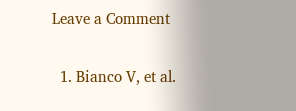Leave a Comment

  1. Bianco V, et al.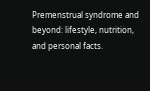Premenstrual syndrome and beyond: lifestyle, nutrition, and personal facts.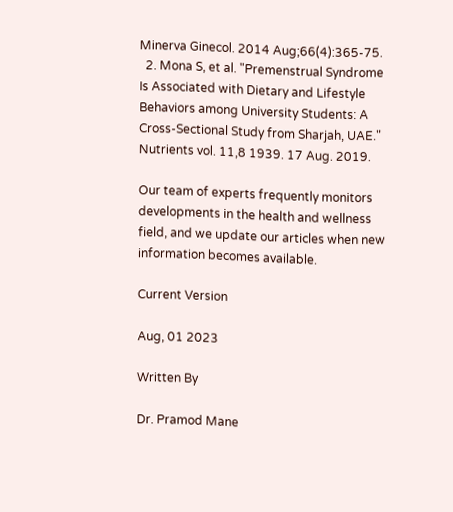Minerva Ginecol. 2014 Aug;66(4):365-75.
  2. Mona S, et al. "Premenstrual Syndrome Is Associated with Dietary and Lifestyle Behaviors among University Students: A Cross-Sectional Study from Sharjah, UAE." Nutrients vol. 11,8 1939. 17 Aug. 2019.

Our team of experts frequently monitors developments in the health and wellness field, and we update our articles when new information becomes available.

Current Version

Aug, 01 2023

Written By

Dr. Pramod Mane